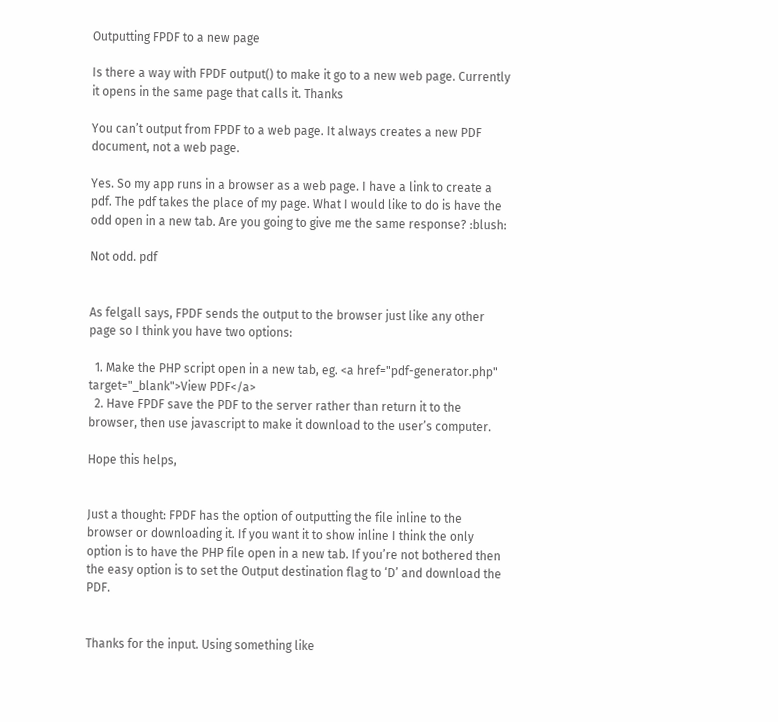Outputting FPDF to a new page

Is there a way with FPDF output() to make it go to a new web page. Currently it opens in the same page that calls it. Thanks

You can’t output from FPDF to a web page. It always creates a new PDF document, not a web page.

Yes. So my app runs in a browser as a web page. I have a link to create a pdf. The pdf takes the place of my page. What I would like to do is have the odd open in a new tab. Are you going to give me the same response? :blush:

Not odd. pdf


As felgall says, FPDF sends the output to the browser just like any other page so I think you have two options:

  1. Make the PHP script open in a new tab, eg. <a href="pdf-generator.php" target="_blank">View PDF</a>
  2. Have FPDF save the PDF to the server rather than return it to the browser, then use javascript to make it download to the user’s computer.

Hope this helps,


Just a thought: FPDF has the option of outputting the file inline to the browser or downloading it. If you want it to show inline I think the only option is to have the PHP file open in a new tab. If you’re not bothered then the easy option is to set the Output destination flag to ‘D’ and download the PDF.


Thanks for the input. Using something like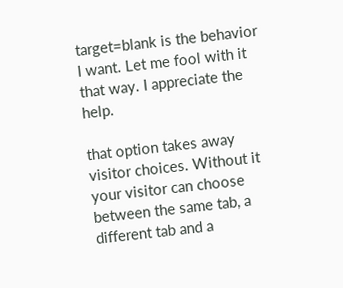target=blank is the behavior I want. Let me fool with it that way. I appreciate the help.

that option takes away visitor choices. Without it your visitor can choose between the same tab, a different tab and a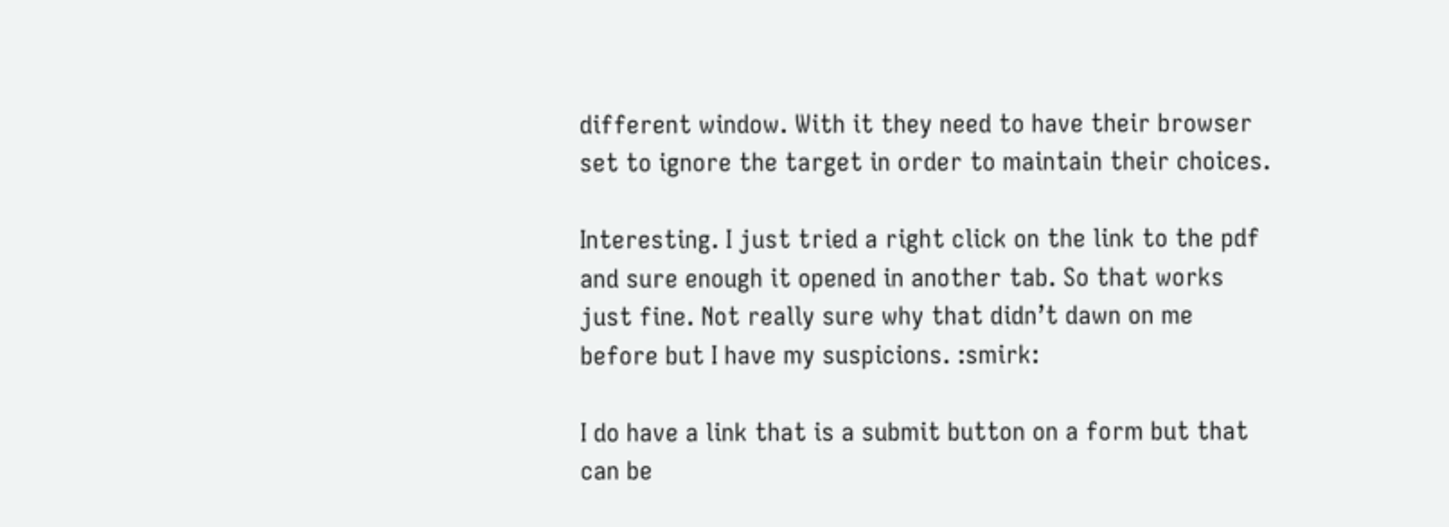different window. With it they need to have their browser set to ignore the target in order to maintain their choices.

Interesting. I just tried a right click on the link to the pdf and sure enough it opened in another tab. So that works just fine. Not really sure why that didn’t dawn on me before but I have my suspicions. :smirk:

I do have a link that is a submit button on a form but that can be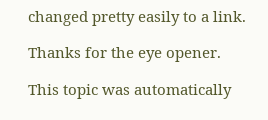changed pretty easily to a link.

Thanks for the eye opener.

This topic was automatically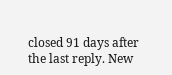closed 91 days after the last reply. New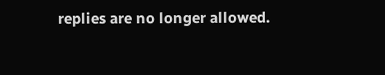replies are no longer allowed.